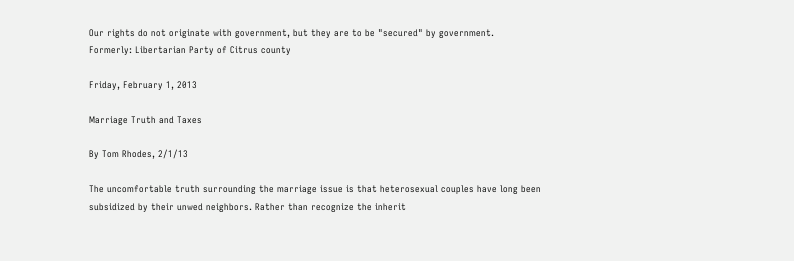Our rights do not originate with government, but they are to be "secured" by government.
Formerly: Libertarian Party of Citrus county

Friday, February 1, 2013

Marriage Truth and Taxes

By Tom Rhodes, 2/1/13

The uncomfortable truth surrounding the marriage issue is that heterosexual couples have long been subsidized by their unwed neighbors. Rather than recognize the inherit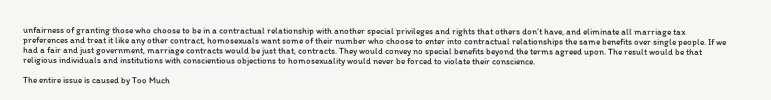unfairness of granting those who choose to be in a contractual relationship with another special privileges and rights that others don’t have, and eliminate all marriage tax preferences and treat it like any other contract, homosexuals want some of their number who choose to enter into contractual relationships the same benefits over single people. If we had a fair and just government, marriage contracts would be just that, contracts. They would convey no special benefits beyond the terms agreed upon. The result would be that religious individuals and institutions with conscientious objections to homosexuality would never be forced to violate their conscience.

The entire issue is caused by Too Much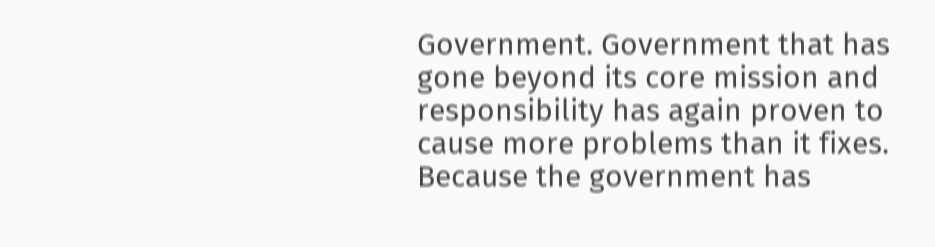Government. Government that has gone beyond its core mission and responsibility has again proven to cause more problems than it fixes. Because the government has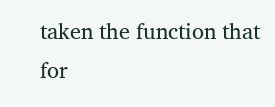taken the function that for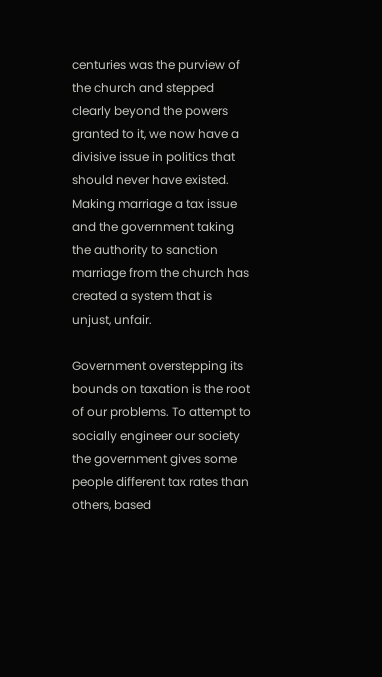centuries was the purview of the church and stepped clearly beyond the powers granted to it, we now have a divisive issue in politics that should never have existed. Making marriage a tax issue and the government taking the authority to sanction marriage from the church has created a system that is unjust, unfair.

Government overstepping its bounds on taxation is the root of our problems. To attempt to socially engineer our society the government gives some people different tax rates than others, based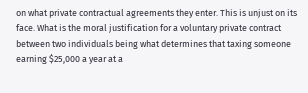on what private contractual agreements they enter. This is unjust on its face. What is the moral justification for a voluntary private contract between two individuals being what determines that taxing someone earning $25,000 a year at a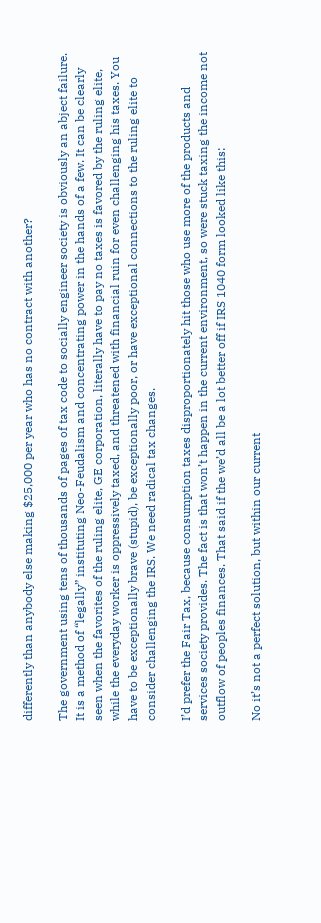differently than anybody else making $25,000 per year who has no contract with another?

The government using tens of thousands of pages of tax code to socially engineer society is obviously an abject failure. It is a method of “legally” instituting Neo-Feudalism and concentrating power in the hands of a few. It can be clearly seen when the favorites of the ruling elite, GE corporation, literally have to pay no taxes is favored by the ruling elite, while the everyday worker is oppressively taxed, and threatened with financial ruin for even challenging his taxes. You have to be exceptionally brave (stupid), be exceptionally poor, or have exceptional connections to the ruling elite to consider challenging the IRS. We need radical tax changes.

I’d prefer the Fair Tax, because consumption taxes disproportionately hit those who use more of the products and services society provides. The fact is that won’t happen in the current environment, so were stuck taxing the income not outflow of peoples finances. That said if the we’d all be a lot better off if IRS 1040 form looked like this:

No it’s not a perfect solution, but within our current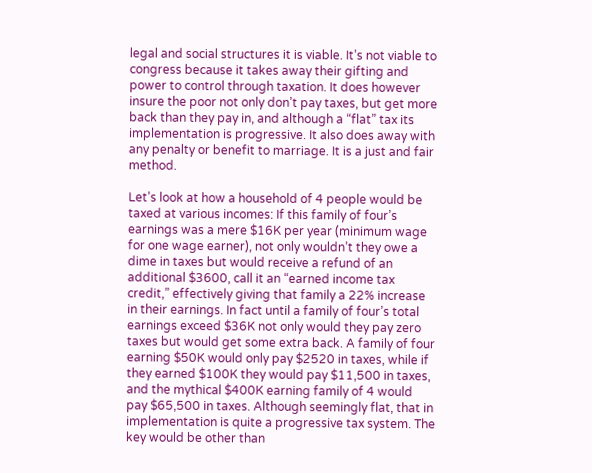legal and social structures it is viable. It’s not viable to congress because it takes away their gifting and power to control through taxation. It does however insure the poor not only don’t pay taxes, but get more back than they pay in, and although a “flat” tax its implementation is progressive. It also does away with any penalty or benefit to marriage. It is a just and fair method.

Let’s look at how a household of 4 people would be taxed at various incomes: If this family of four’s earnings was a mere $16K per year (minimum wage for one wage earner), not only wouldn’t they owe a dime in taxes but would receive a refund of an additional $3600, call it an “earned income tax credit,” effectively giving that family a 22% increase in their earnings. In fact until a family of four’s total earnings exceed $36K not only would they pay zero taxes but would get some extra back. A family of four earning $50K would only pay $2520 in taxes, while if they earned $100K they would pay $11,500 in taxes, and the mythical $400K earning family of 4 would pay $65,500 in taxes. Although seemingly flat, that in implementation is quite a progressive tax system. The key would be other than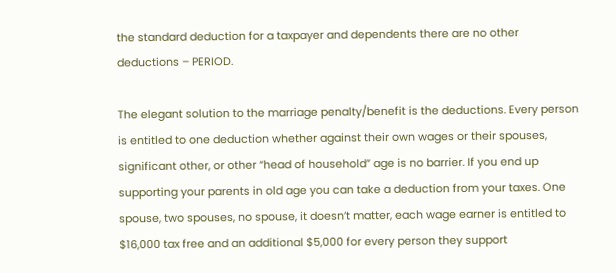the standard deduction for a taxpayer and dependents there are no other deductions – PERIOD.

The elegant solution to the marriage penalty/benefit is the deductions. Every person is entitled to one deduction whether against their own wages or their spouses, significant other, or other “head of household” age is no barrier. If you end up supporting your parents in old age you can take a deduction from your taxes. One spouse, two spouses, no spouse, it doesn’t matter, each wage earner is entitled to $16,000 tax free and an additional $5,000 for every person they support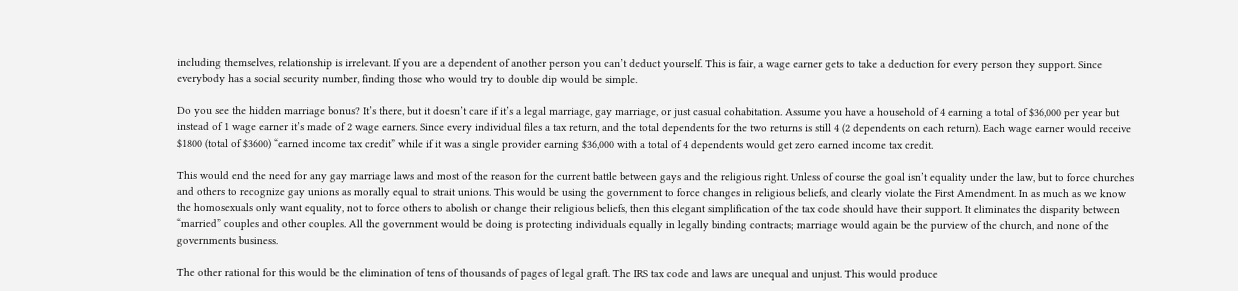including themselves, relationship is irrelevant. If you are a dependent of another person you can’t deduct yourself. This is fair, a wage earner gets to take a deduction for every person they support. Since everybody has a social security number, finding those who would try to double dip would be simple.

Do you see the hidden marriage bonus? It’s there, but it doesn’t care if it’s a legal marriage, gay marriage, or just casual cohabitation. Assume you have a household of 4 earning a total of $36,000 per year but instead of 1 wage earner it’s made of 2 wage earners. Since every individual files a tax return, and the total dependents for the two returns is still 4 (2 dependents on each return). Each wage earner would receive $1800 (total of $3600) “earned income tax credit” while if it was a single provider earning $36,000 with a total of 4 dependents would get zero earned income tax credit.

This would end the need for any gay marriage laws and most of the reason for the current battle between gays and the religious right. Unless of course the goal isn’t equality under the law, but to force churches and others to recognize gay unions as morally equal to strait unions. This would be using the government to force changes in religious beliefs, and clearly violate the First Amendment. In as much as we know the homosexuals only want equality, not to force others to abolish or change their religious beliefs, then this elegant simplification of the tax code should have their support. It eliminates the disparity between “married” couples and other couples. All the government would be doing is protecting individuals equally in legally binding contracts; marriage would again be the purview of the church, and none of the governments business.

The other rational for this would be the elimination of tens of thousands of pages of legal graft. The IRS tax code and laws are unequal and unjust. This would produce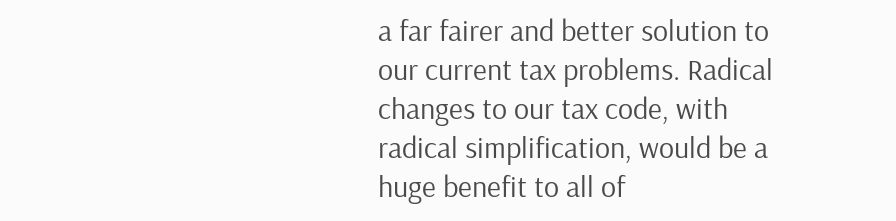a far fairer and better solution to our current tax problems. Radical changes to our tax code, with radical simplification, would be a huge benefit to all of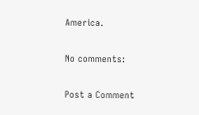America.

No comments:

Post a Comment